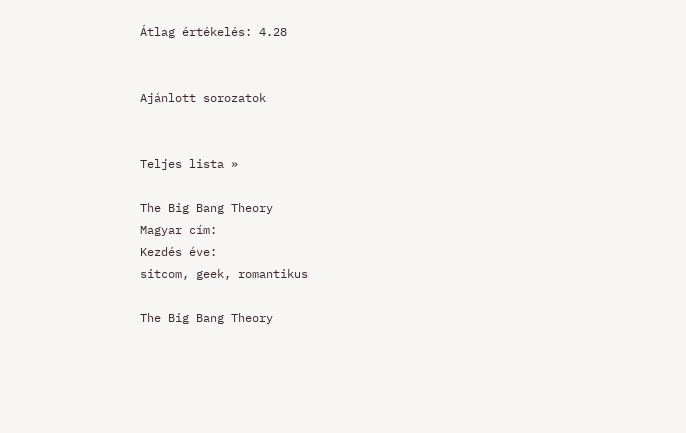Átlag értékelés: 4.28


Ajánlott sorozatok


Teljes lista »

The Big Bang Theory
Magyar cím:
Kezdés éve:
sitcom, geek, romantikus

The Big Bang Theory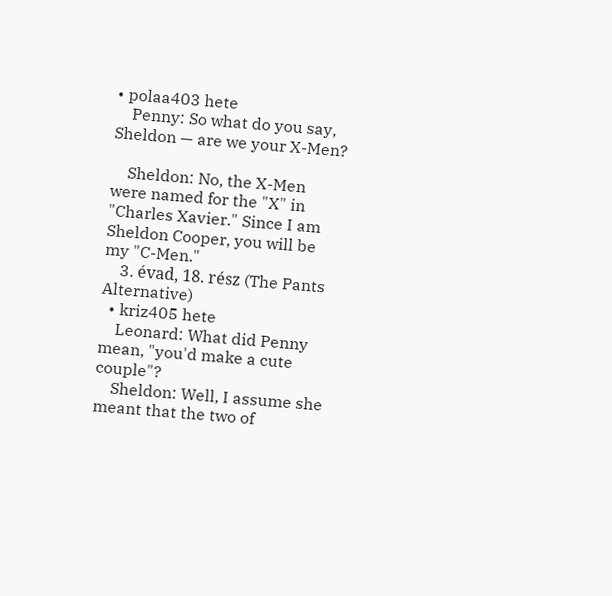• polaa403 hete
    Penny: So what do you say, Sheldon — are we your X-Men?

    Sheldon: No, the X-Men were named for the "X" in "Charles Xavier." Since I am Sheldon Cooper, you will be my "C-Men."
    3. évad, 18. rész (The Pants Alternative)
  • kriz405 hete
    Leonard: What did Penny mean, "you'd make a cute couple"?
    Sheldon: Well, I assume she meant that the two of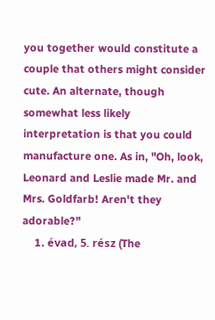you together would constitute a couple that others might consider cute. An alternate, though somewhat less likely interpretation is that you could manufacture one. As in, "Oh, look, Leonard and Leslie made Mr. and Mrs. Goldfarb! Aren't they adorable?"
    1. évad, 5. rész (The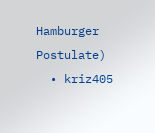Hamburger Postulate)
  • kriz405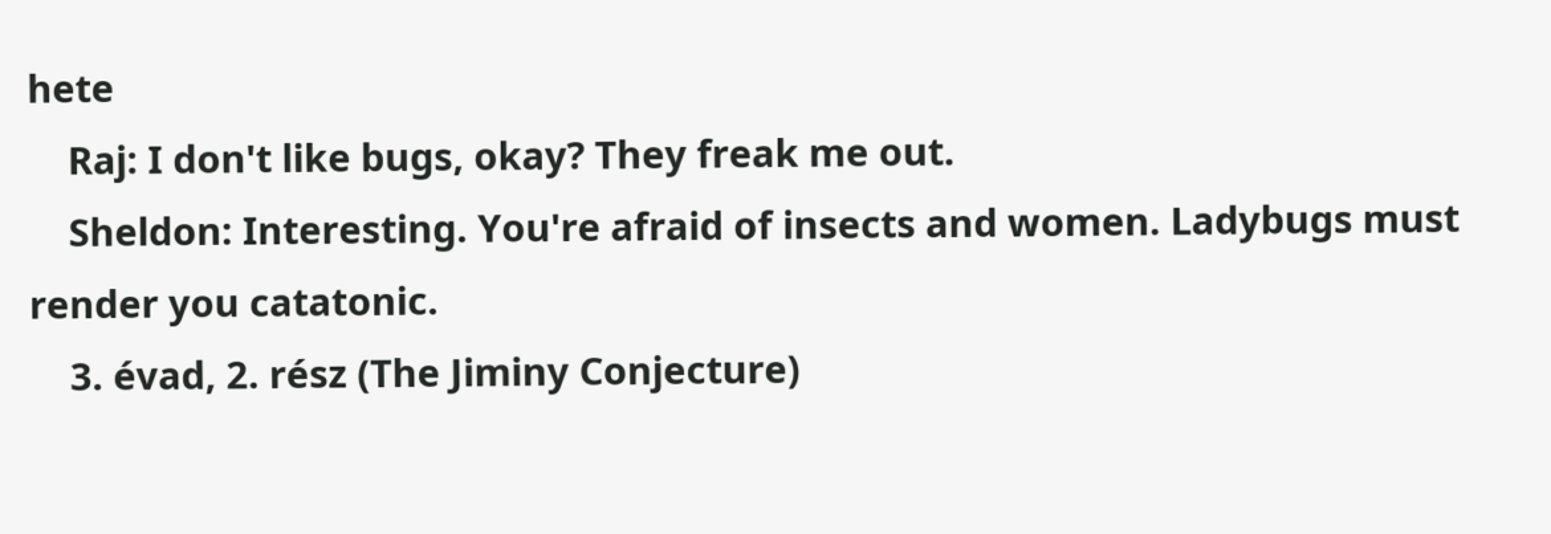hete
    Raj: I don't like bugs, okay? They freak me out.
    Sheldon: Interesting. You're afraid of insects and women. Ladybugs must render you catatonic.
    3. évad, 2. rész (The Jiminy Conjecture)